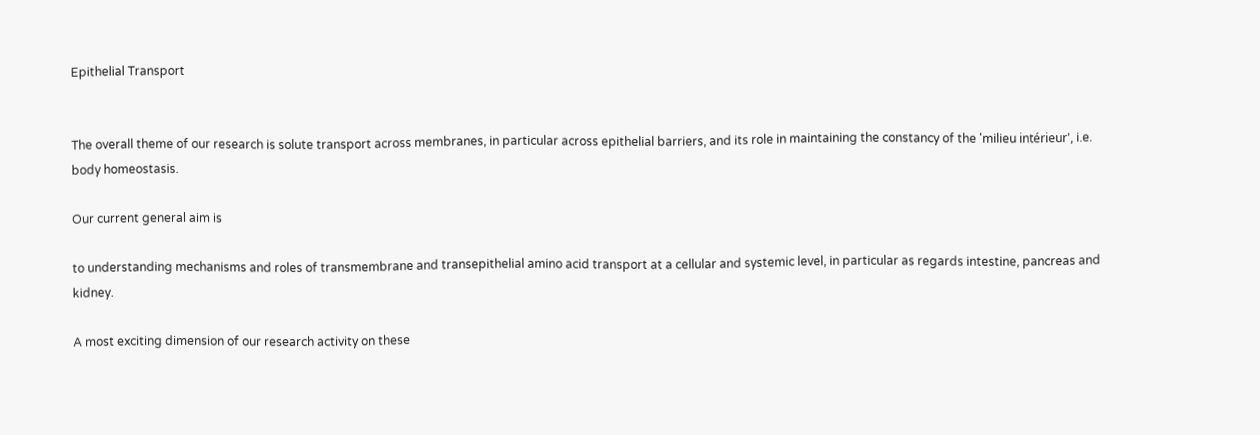Epithelial Transport


The overall theme of our research is solute transport across membranes, in particular across epithelial barriers, and its role in maintaining the constancy of the 'milieu intérieur', i.e. body homeostasis.

Our current general aim is

to understanding mechanisms and roles of transmembrane and transepithelial amino acid transport at a cellular and systemic level, in particular as regards intestine, pancreas and kidney.

A most exciting dimension of our research activity on these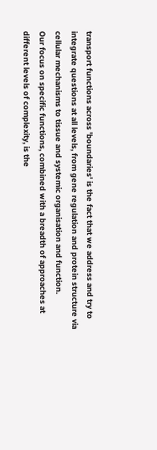transport functions across 'boundaries' is the fact that we address and try to integrate questions at all levels, from gene regulation and protein structure via cellular mechanisms to tissue and systemic organisation and function.
Our focus on specific functions, combined with a breadth of approaches at different levels of complexity, is the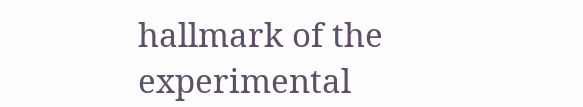hallmark of the experimental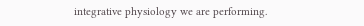integrative physiology we are performing.